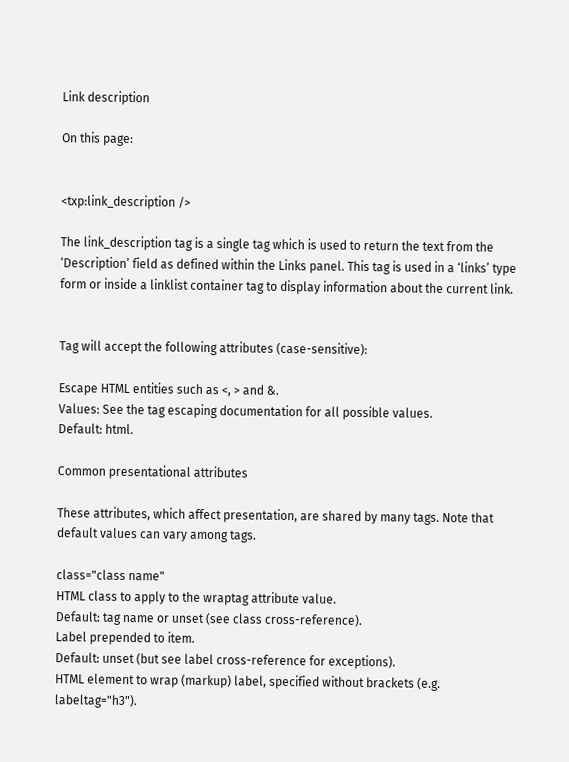Link description

On this page:


<txp:link_description />

The link_description tag is a single tag which is used to return the text from the ‘Description’ field as defined within the Links panel. This tag is used in a ‘links’ type form or inside a linklist container tag to display information about the current link.


Tag will accept the following attributes (case-sensitive):

Escape HTML entities such as <, > and &.
Values: See the tag escaping documentation for all possible values.
Default: html.

Common presentational attributes

These attributes, which affect presentation, are shared by many tags. Note that default values can vary among tags.

class="class name"
HTML class to apply to the wraptag attribute value.
Default: tag name or unset (see class cross-reference).
Label prepended to item.
Default: unset (but see label cross-reference for exceptions).
HTML element to wrap (markup) label, specified without brackets (e.g. labeltag="h3").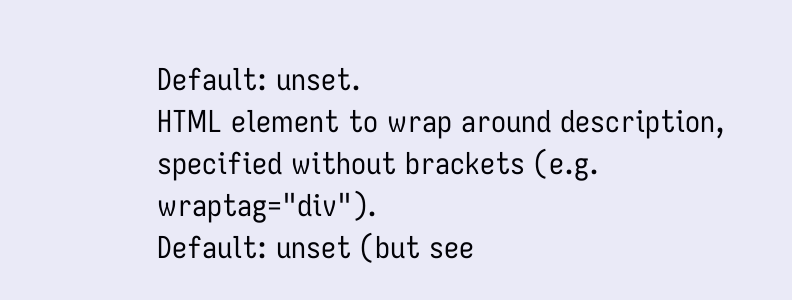Default: unset.
HTML element to wrap around description, specified without brackets (e.g. wraptag="div").
Default: unset (but see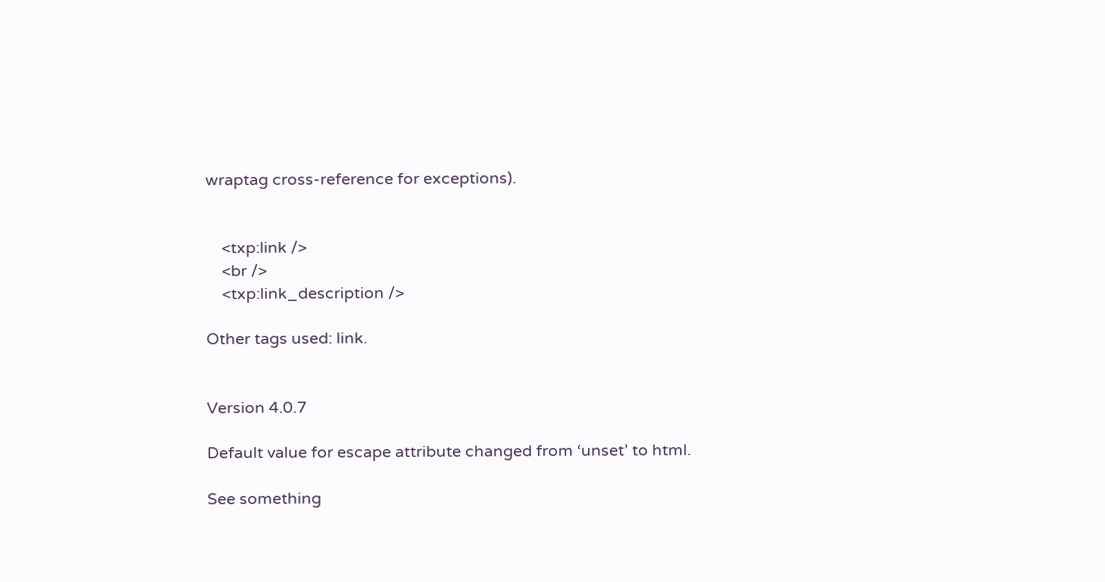wraptag cross-reference for exceptions).


    <txp:link />
    <br />
    <txp:link_description />

Other tags used: link.


Version 4.0.7

Default value for escape attribute changed from ‘unset’ to html.

See something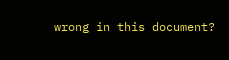wrong in this document?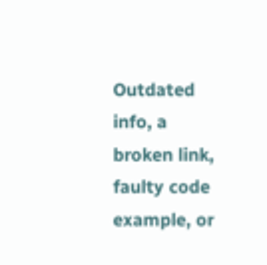Outdated info, a broken link, faulty code example, or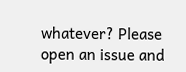whatever? Please open an issue and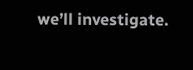we’ll investigate.